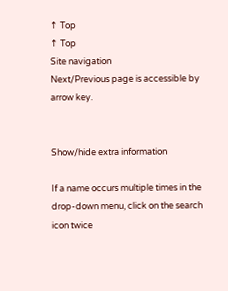↑ Top
↑ Top
Site navigation
Next/Previous page is accessible by arrow key.


Show/hide extra information

If a name occurs multiple times in the drop-down menu, click on the search icon twice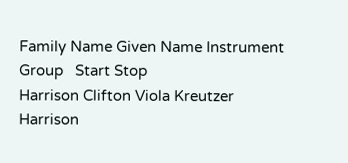Family Name Given Name Instrument Group   Start Stop
Harrison Clifton Viola Kreutzer
Harrison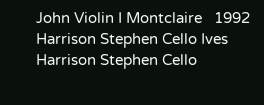John Violin I Montclaire   1992
Harrison Stephen Cello Ives
Harrison Stephen Cello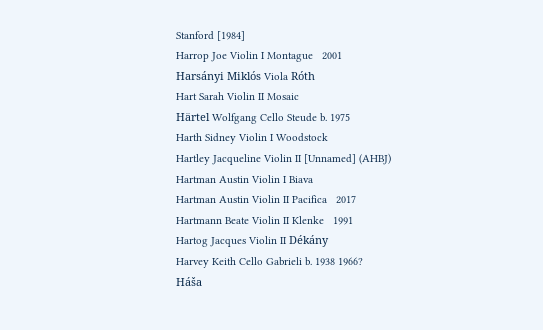Stanford [1984]
Harrop Joe Violin I Montague   2001
Harsányi Miklós Viola Róth
Hart Sarah Violin II Mosaic
Härtel Wolfgang Cello Steude b. 1975
Harth Sidney Violin I Woodstock
Hartley Jacqueline Violin II [Unnamed] (AHBJ)
Hartman Austin Violin I Biava
Hartman Austin Violin II Pacifica   2017
Hartmann Beate Violin II Klenke   1991
Hartog Jacques Violin II Dékány
Harvey Keith Cello Gabrieli b. 1938 1966?
Háša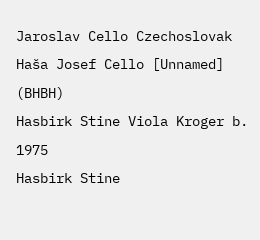Jaroslav Cello Czechoslovak
Haša Josef Cello [Unnamed] (BHBH)
Hasbirk Stine Viola Kroger b. 1975
Hasbirk Stine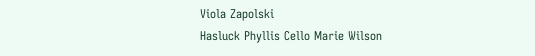Viola Zapolski
Hasluck Phyllis Cello Marie Wilson